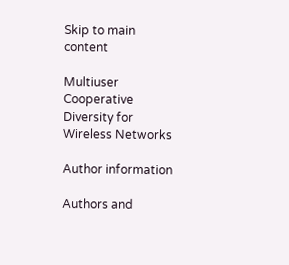Skip to main content

Multiuser Cooperative Diversity for Wireless Networks

Author information

Authors and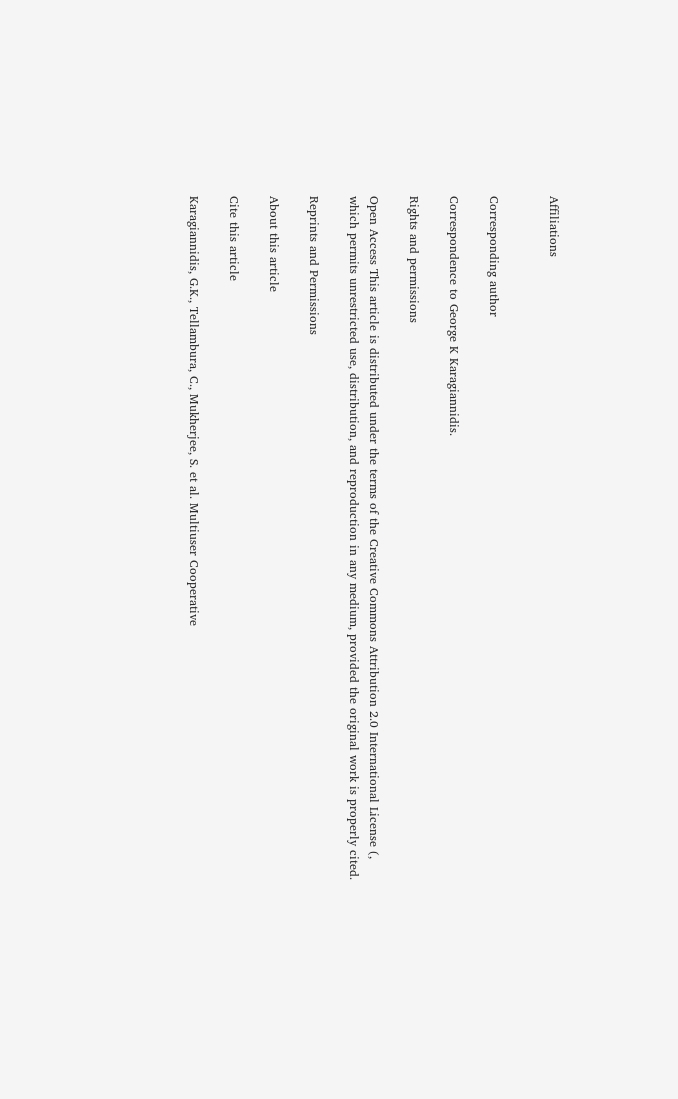Affiliations


Corresponding author

Correspondence to George K Karagiannidis.

Rights and permissions

Open Access This article is distributed under the terms of the Creative Commons Attribution 2.0 International License (, which permits unrestricted use, distribution, and reproduction in any medium, provided the original work is properly cited.

Reprints and Permissions

About this article

Cite this article

Karagiannidis, G.K., Tellambura, C., Mukherjee, S. et al. Multiuser Cooperative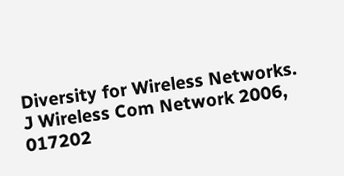Diversity for Wireless Networks. J Wireless Com Network 2006, 017202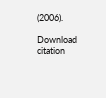(2006).

Download citation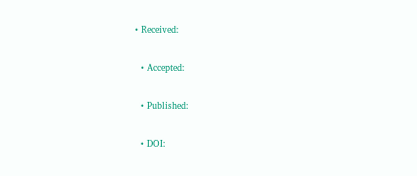• Received:

  • Accepted:

  • Published:

  • DOI: